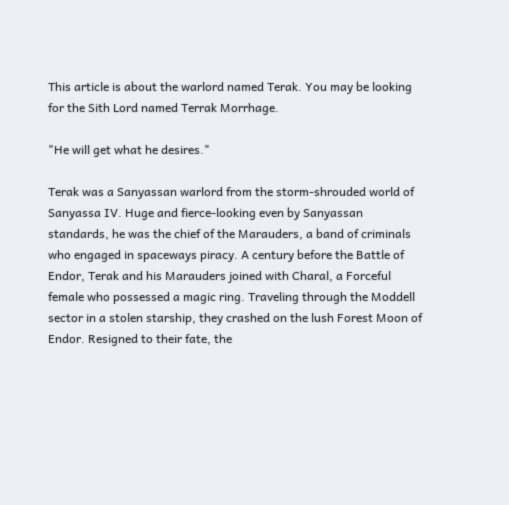This article is about the warlord named Terak. You may be looking for the Sith Lord named Terrak Morrhage.

"He will get what he desires."

Terak was a Sanyassan warlord from the storm-shrouded world of Sanyassa IV. Huge and fierce-looking even by Sanyassan standards, he was the chief of the Marauders, a band of criminals who engaged in spaceways piracy. A century before the Battle of Endor, Terak and his Marauders joined with Charal, a Forceful female who possessed a magic ring. Traveling through the Moddell sector in a stolen starship, they crashed on the lush Forest Moon of Endor. Resigned to their fate, the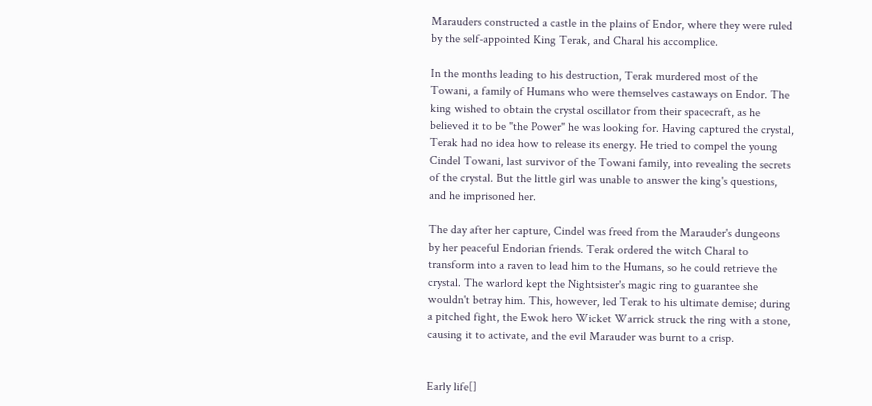Marauders constructed a castle in the plains of Endor, where they were ruled by the self-appointed King Terak, and Charal his accomplice.

In the months leading to his destruction, Terak murdered most of the Towani, a family of Humans who were themselves castaways on Endor. The king wished to obtain the crystal oscillator from their spacecraft, as he believed it to be "the Power" he was looking for. Having captured the crystal, Terak had no idea how to release its energy. He tried to compel the young Cindel Towani, last survivor of the Towani family, into revealing the secrets of the crystal. But the little girl was unable to answer the king's questions, and he imprisoned her.

The day after her capture, Cindel was freed from the Marauder's dungeons by her peaceful Endorian friends. Terak ordered the witch Charal to transform into a raven to lead him to the Humans, so he could retrieve the crystal. The warlord kept the Nightsister's magic ring to guarantee she wouldn't betray him. This, however, led Terak to his ultimate demise; during a pitched fight, the Ewok hero Wicket Warrick struck the ring with a stone, causing it to activate, and the evil Marauder was burnt to a crisp.


Early life[]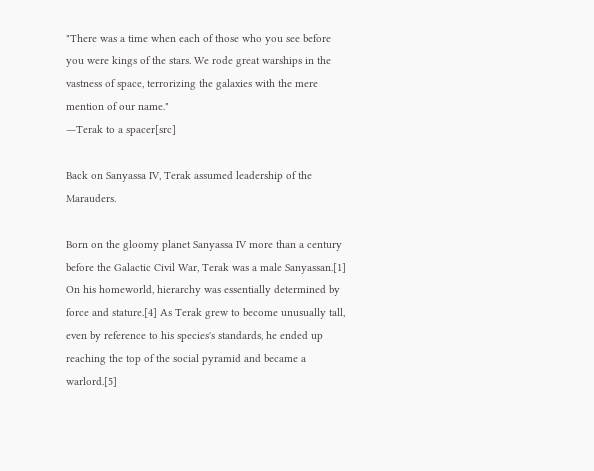"There was a time when each of those who you see before you were kings of the stars. We rode great warships in the vastness of space, terrorizing the galaxies with the mere mention of our name."
―Terak to a spacer[src]

Back on Sanyassa IV, Terak assumed leadership of the Marauders.

Born on the gloomy planet Sanyassa IV more than a century before the Galactic Civil War, Terak was a male Sanyassan.[1] On his homeworld, hierarchy was essentially determined by force and stature.[4] As Terak grew to become unusually tall, even by reference to his species's standards, he ended up reaching the top of the social pyramid and became a warlord.[5]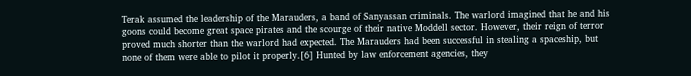Terak assumed the leadership of the Marauders, a band of Sanyassan criminals. The warlord imagined that he and his goons could become great space pirates and the scourge of their native Moddell sector. However, their reign of terror proved much shorter than the warlord had expected. The Marauders had been successful in stealing a spaceship, but none of them were able to pilot it properly.[6] Hunted by law enforcement agencies, they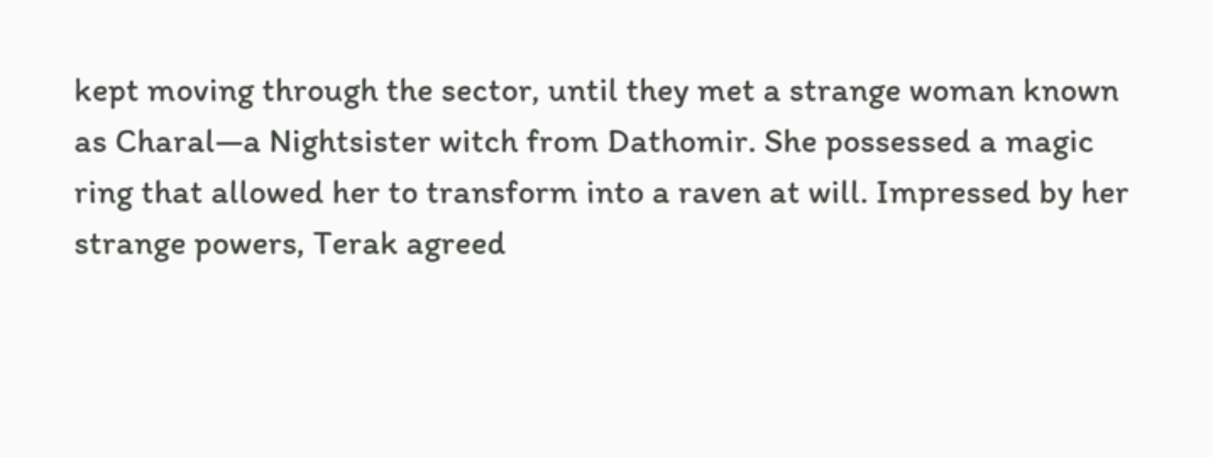kept moving through the sector, until they met a strange woman known as Charal—a Nightsister witch from Dathomir. She possessed a magic ring that allowed her to transform into a raven at will. Impressed by her strange powers, Terak agreed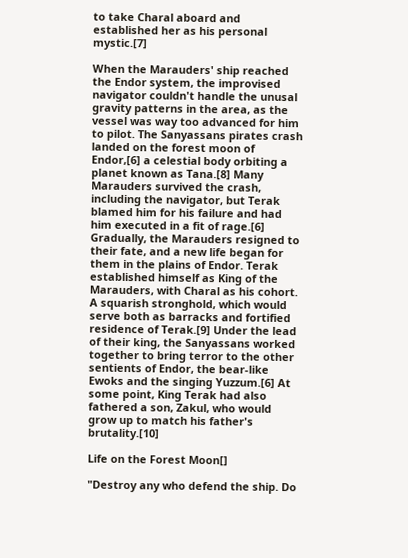to take Charal aboard and established her as his personal mystic.[7]

When the Marauders' ship reached the Endor system, the improvised navigator couldn't handle the unusal gravity patterns in the area, as the vessel was way too advanced for him to pilot. The Sanyassans pirates crash landed on the forest moon of Endor,[6] a celestial body orbiting a planet known as Tana.[8] Many Marauders survived the crash, including the navigator, but Terak blamed him for his failure and had him executed in a fit of rage.[6] Gradually, the Marauders resigned to their fate, and a new life began for them in the plains of Endor. Terak established himself as King of the Marauders, with Charal as his cohort. A squarish stronghold, which would serve both as barracks and fortified residence of Terak.[9] Under the lead of their king, the Sanyassans worked together to bring terror to the other sentients of Endor, the bear-like Ewoks and the singing Yuzzum.[6] At some point, King Terak had also fathered a son, Zakul, who would grow up to match his father's brutality.[10]

Life on the Forest Moon[]

"Destroy any who defend the ship. Do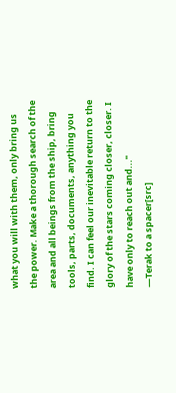what you will with them, only bring us the power. Make a thorough search of the area and all beings from the ship, bring tools, parts, documents, anything you find. I can feel our inevitable return to the glory of the stars coming closer, closer. I have only to reach out and..."
―Terak to a spacer[src]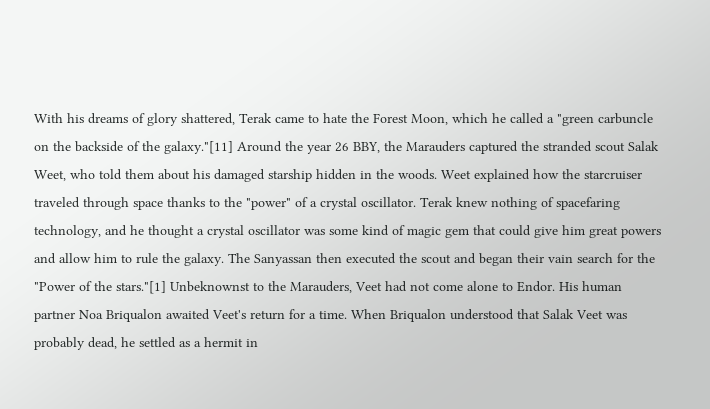With his dreams of glory shattered, Terak came to hate the Forest Moon, which he called a "green carbuncle on the backside of the galaxy."[11] Around the year 26 BBY, the Marauders captured the stranded scout Salak Weet, who told them about his damaged starship hidden in the woods. Weet explained how the starcruiser traveled through space thanks to the "power" of a crystal oscillator. Terak knew nothing of spacefaring technology, and he thought a crystal oscillator was some kind of magic gem that could give him great powers and allow him to rule the galaxy. The Sanyassan then executed the scout and began their vain search for the "Power of the stars."[1] Unbeknownst to the Marauders, Veet had not come alone to Endor. His human partner Noa Briqualon awaited Veet's return for a time. When Briqualon understood that Salak Veet was probably dead, he settled as a hermit in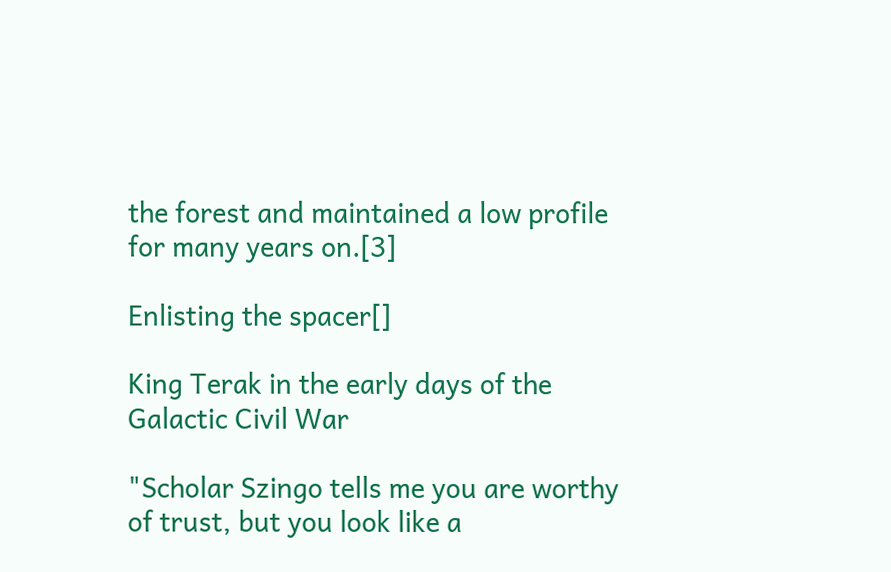the forest and maintained a low profile for many years on.[3]

Enlisting the spacer[]

King Terak in the early days of the Galactic Civil War

"Scholar Szingo tells me you are worthy of trust, but you look like a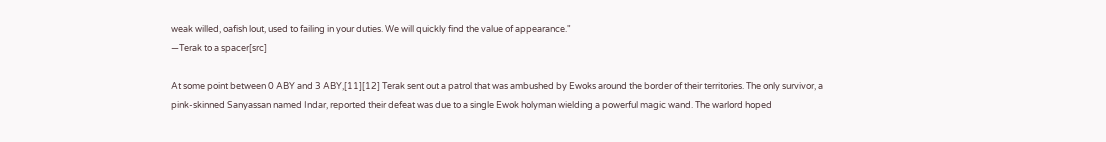weak willed, oafish lout, used to failing in your duties. We will quickly find the value of appearance."
―Terak to a spacer[src]

At some point between 0 ABY and 3 ABY,[11][12] Terak sent out a patrol that was ambushed by Ewoks around the border of their territories. The only survivor, a pink-skinned Sanyassan named Indar, reported their defeat was due to a single Ewok holyman wielding a powerful magic wand. The warlord hoped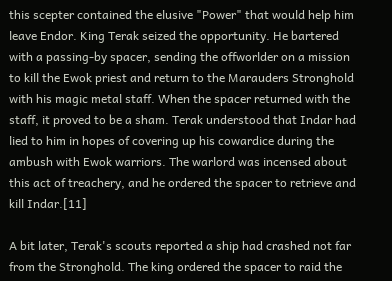this scepter contained the elusive "Power" that would help him leave Endor. King Terak seized the opportunity. He bartered with a passing-by spacer, sending the offworlder on a mission to kill the Ewok priest and return to the Marauders Stronghold with his magic metal staff. When the spacer returned with the staff, it proved to be a sham. Terak understood that Indar had lied to him in hopes of covering up his cowardice during the ambush with Ewok warriors. The warlord was incensed about this act of treachery, and he ordered the spacer to retrieve and kill Indar.[11]

A bit later, Terak's scouts reported a ship had crashed not far from the Stronghold. The king ordered the spacer to raid the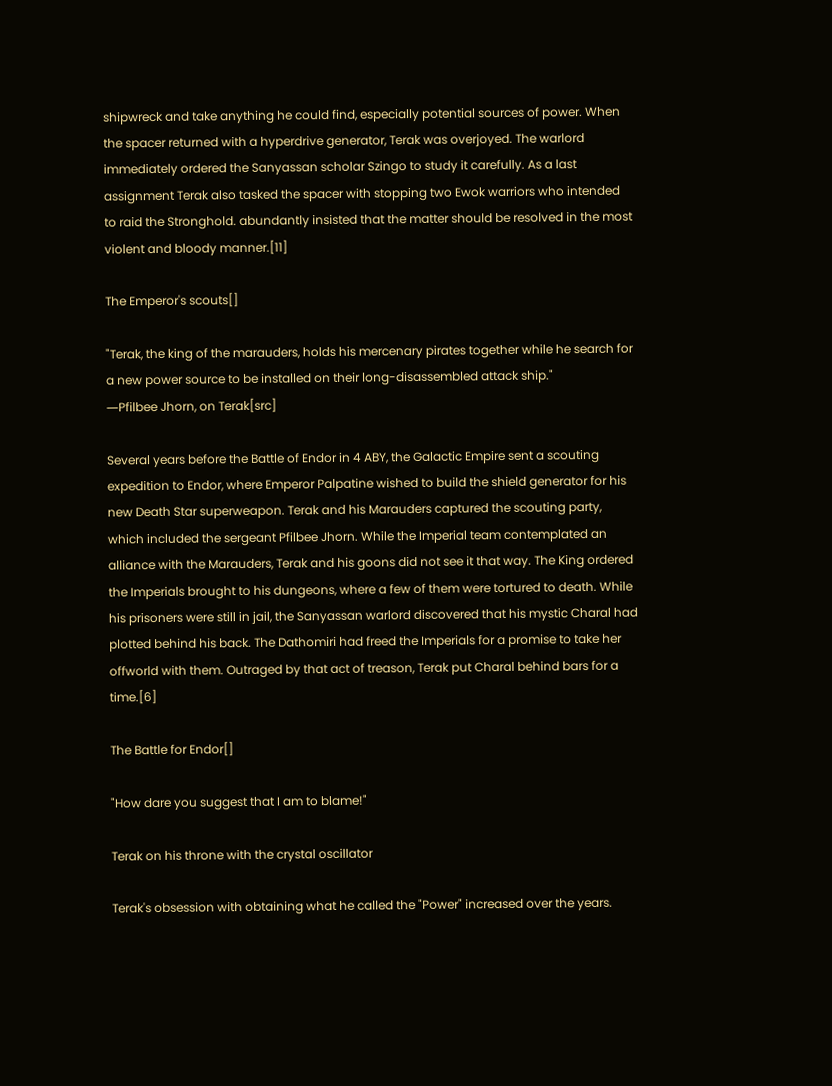shipwreck and take anything he could find, especially potential sources of power. When the spacer returned with a hyperdrive generator, Terak was overjoyed. The warlord immediately ordered the Sanyassan scholar Szingo to study it carefully. As a last assignment Terak also tasked the spacer with stopping two Ewok warriors who intended to raid the Stronghold. abundantly insisted that the matter should be resolved in the most violent and bloody manner.[11]

The Emperor's scouts[]

"Terak, the king of the marauders, holds his mercenary pirates together while he search for a new power source to be installed on their long-disassembled attack ship."
―Pfilbee Jhorn, on Terak[src]

Several years before the Battle of Endor in 4 ABY, the Galactic Empire sent a scouting expedition to Endor, where Emperor Palpatine wished to build the shield generator for his new Death Star superweapon. Terak and his Marauders captured the scouting party, which included the sergeant Pfilbee Jhorn. While the Imperial team contemplated an alliance with the Marauders, Terak and his goons did not see it that way. The King ordered the Imperials brought to his dungeons, where a few of them were tortured to death. While his prisoners were still in jail, the Sanyassan warlord discovered that his mystic Charal had plotted behind his back. The Dathomiri had freed the Imperials for a promise to take her offworld with them. Outraged by that act of treason, Terak put Charal behind bars for a time.[6]

The Battle for Endor[]

"How dare you suggest that I am to blame!"

Terak on his throne with the crystal oscillator

Terak's obsession with obtaining what he called the "Power" increased over the years.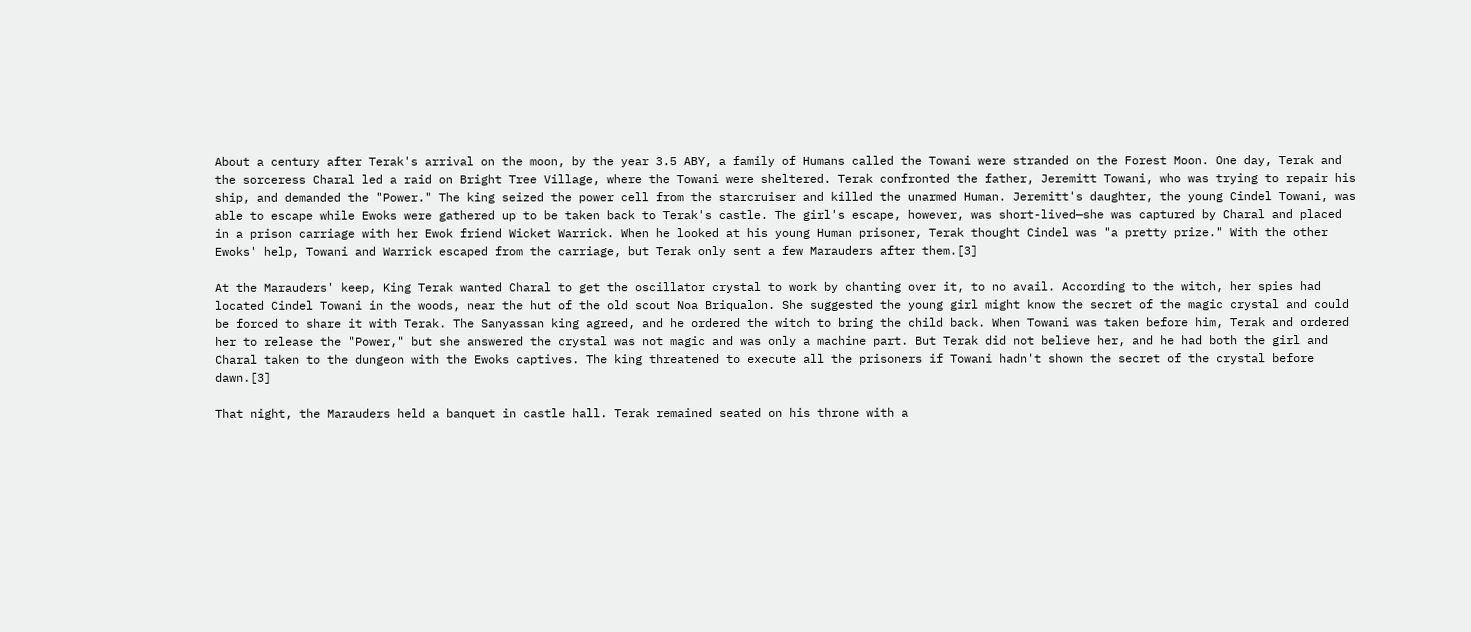About a century after Terak's arrival on the moon, by the year 3.5 ABY, a family of Humans called the Towani were stranded on the Forest Moon. One day, Terak and the sorceress Charal led a raid on Bright Tree Village, where the Towani were sheltered. Terak confronted the father, Jeremitt Towani, who was trying to repair his ship, and demanded the "Power." The king seized the power cell from the starcruiser and killed the unarmed Human. Jeremitt's daughter, the young Cindel Towani, was able to escape while Ewoks were gathered up to be taken back to Terak's castle. The girl's escape, however, was short-lived—she was captured by Charal and placed in a prison carriage with her Ewok friend Wicket Warrick. When he looked at his young Human prisoner, Terak thought Cindel was "a pretty prize." With the other Ewoks' help, Towani and Warrick escaped from the carriage, but Terak only sent a few Marauders after them.[3]

At the Marauders' keep, King Terak wanted Charal to get the oscillator crystal to work by chanting over it, to no avail. According to the witch, her spies had located Cindel Towani in the woods, near the hut of the old scout Noa Briqualon. She suggested the young girl might know the secret of the magic crystal and could be forced to share it with Terak. The Sanyassan king agreed, and he ordered the witch to bring the child back. When Towani was taken before him, Terak and ordered her to release the "Power," but she answered the crystal was not magic and was only a machine part. But Terak did not believe her, and he had both the girl and Charal taken to the dungeon with the Ewoks captives. The king threatened to execute all the prisoners if Towani hadn't shown the secret of the crystal before dawn.[3]

That night, the Marauders held a banquet in castle hall. Terak remained seated on his throne with a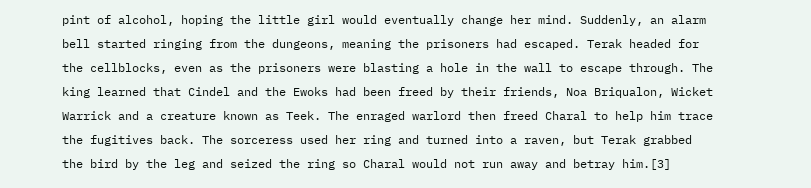pint of alcohol, hoping the little girl would eventually change her mind. Suddenly, an alarm bell started ringing from the dungeons, meaning the prisoners had escaped. Terak headed for the cellblocks, even as the prisoners were blasting a hole in the wall to escape through. The king learned that Cindel and the Ewoks had been freed by their friends, Noa Briqualon, Wicket Warrick and a creature known as Teek. The enraged warlord then freed Charal to help him trace the fugitives back. The sorceress used her ring and turned into a raven, but Terak grabbed the bird by the leg and seized the ring so Charal would not run away and betray him.[3]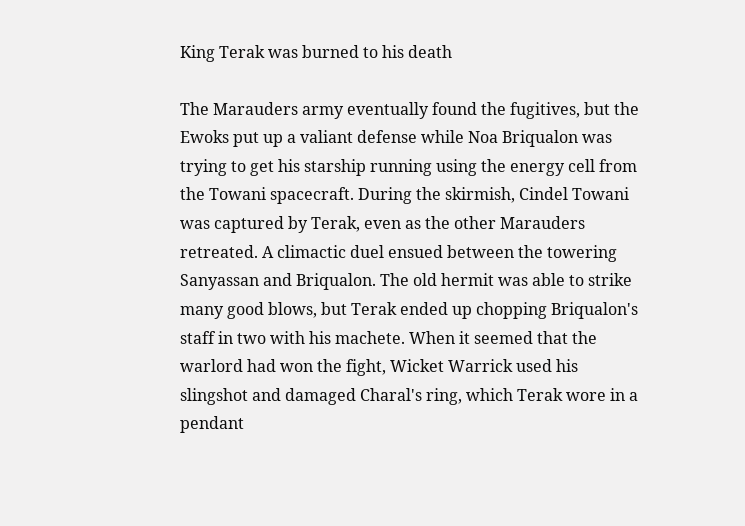King Terak was burned to his death

The Marauders army eventually found the fugitives, but the Ewoks put up a valiant defense while Noa Briqualon was trying to get his starship running using the energy cell from the Towani spacecraft. During the skirmish, Cindel Towani was captured by Terak, even as the other Marauders retreated. A climactic duel ensued between the towering Sanyassan and Briqualon. The old hermit was able to strike many good blows, but Terak ended up chopping Briqualon's staff in two with his machete. When it seemed that the warlord had won the fight, Wicket Warrick used his slingshot and damaged Charal's ring, which Terak wore in a pendant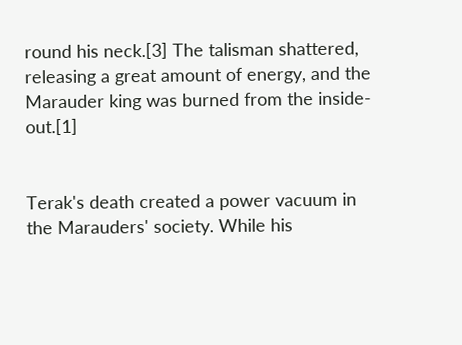round his neck.[3] The talisman shattered, releasing a great amount of energy, and the Marauder king was burned from the inside-out.[1]


Terak's death created a power vacuum in the Marauders' society. While his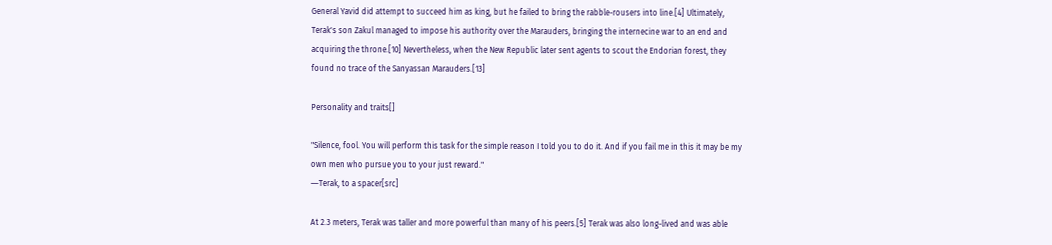General Yavid did attempt to succeed him as king, but he failed to bring the rabble-rousers into line.[4] Ultimately, Terak's son Zakul managed to impose his authority over the Marauders, bringing the internecine war to an end and acquiring the throne.[10] Nevertheless, when the New Republic later sent agents to scout the Endorian forest, they found no trace of the Sanyassan Marauders.[13]

Personality and traits[]

"Silence, fool. You will perform this task for the simple reason I told you to do it. And if you fail me in this it may be my own men who pursue you to your just reward."
―Terak, to a spacer[src]

At 2.3 meters, Terak was taller and more powerful than many of his peers.[5] Terak was also long-lived and was able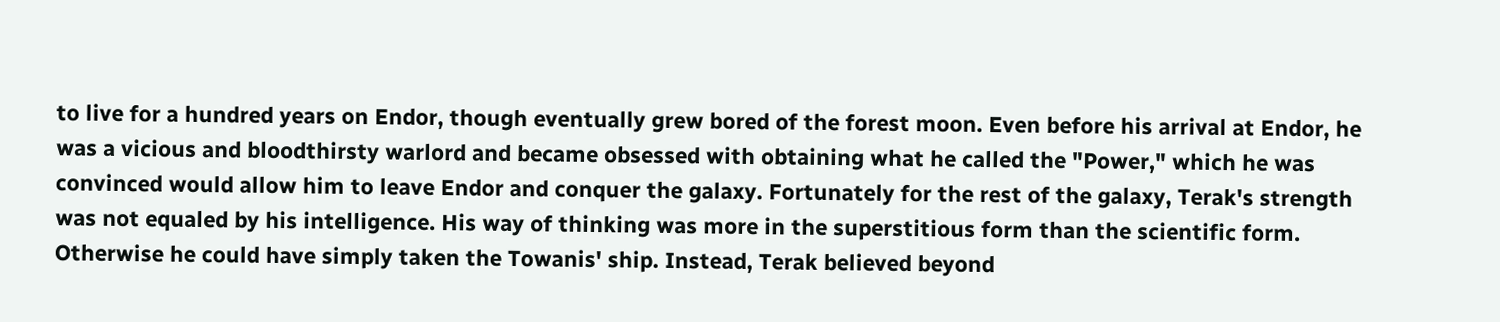to live for a hundred years on Endor, though eventually grew bored of the forest moon. Even before his arrival at Endor, he was a vicious and bloodthirsty warlord and became obsessed with obtaining what he called the "Power," which he was convinced would allow him to leave Endor and conquer the galaxy. Fortunately for the rest of the galaxy, Terak's strength was not equaled by his intelligence. His way of thinking was more in the superstitious form than the scientific form. Otherwise he could have simply taken the Towanis' ship. Instead, Terak believed beyond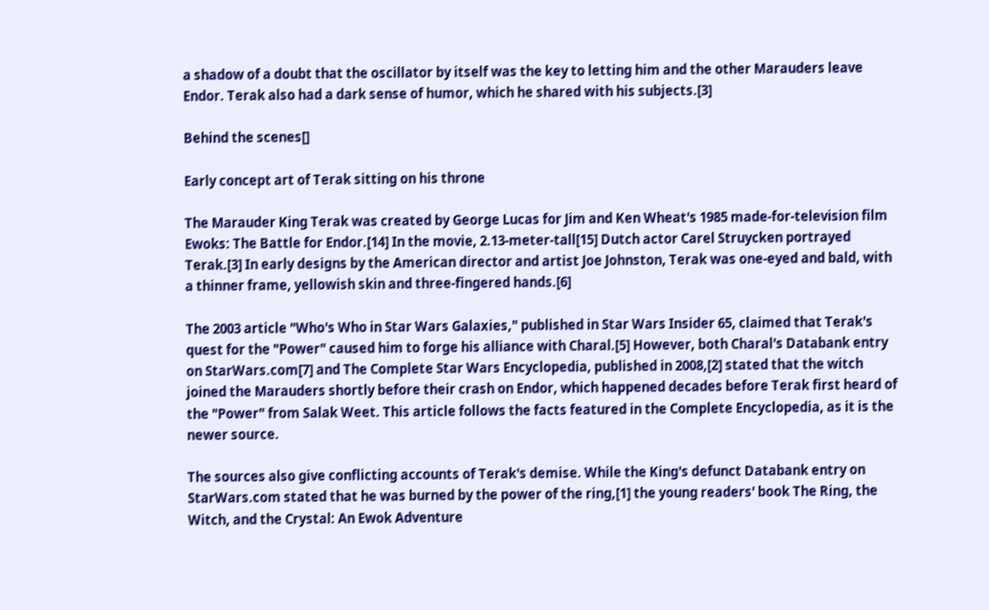a shadow of a doubt that the oscillator by itself was the key to letting him and the other Marauders leave Endor. Terak also had a dark sense of humor, which he shared with his subjects.[3]

Behind the scenes[]

Early concept art of Terak sitting on his throne

The Marauder King Terak was created by George Lucas for Jim and Ken Wheat's 1985 made-for-television film Ewoks: The Battle for Endor.[14] In the movie, 2.13-meter-tall[15] Dutch actor Carel Struycken portrayed Terak.[3] In early designs by the American director and artist Joe Johnston, Terak was one-eyed and bald, with a thinner frame, yellowish skin and three-fingered hands.[6]

The 2003 article "Who's Who in Star Wars Galaxies," published in Star Wars Insider 65, claimed that Terak's quest for the "Power" caused him to forge his alliance with Charal.[5] However, both Charal's Databank entry on StarWars.com[7] and The Complete Star Wars Encyclopedia, published in 2008,[2] stated that the witch joined the Marauders shortly before their crash on Endor, which happened decades before Terak first heard of the "Power" from Salak Weet. This article follows the facts featured in the Complete Encyclopedia, as it is the newer source.

The sources also give conflicting accounts of Terak's demise. While the King's defunct Databank entry on StarWars.com stated that he was burned by the power of the ring,[1] the young readers' book The Ring, the Witch, and the Crystal: An Ewok Adventure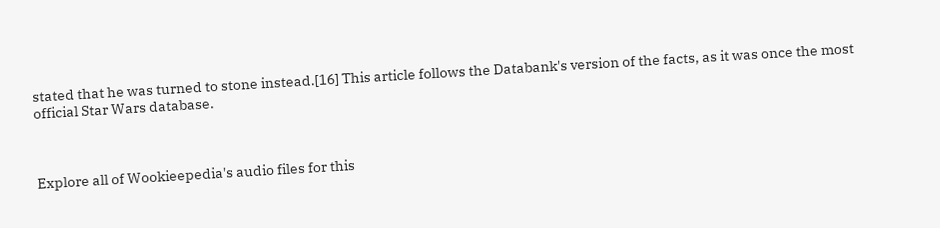stated that he was turned to stone instead.[16] This article follows the Databank's version of the facts, as it was once the most official Star Wars database.



Explore all of Wookieepedia's audio files for this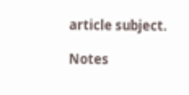article subject.

Notes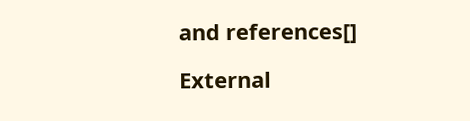and references[]

External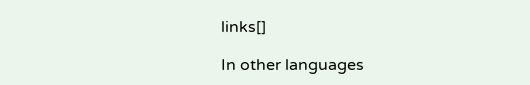links[]

In other languages